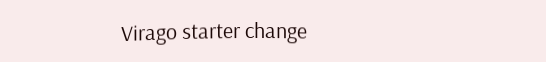Virago starter change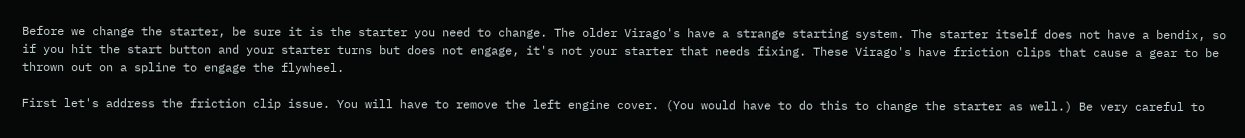Before we change the starter, be sure it is the starter you need to change. The older Virago's have a strange starting system. The starter itself does not have a bendix, so if you hit the start button and your starter turns but does not engage, it's not your starter that needs fixing. These Virago's have friction clips that cause a gear to be thrown out on a spline to engage the flywheel.

First let's address the friction clip issue. You will have to remove the left engine cover. (You would have to do this to change the starter as well.) Be very careful to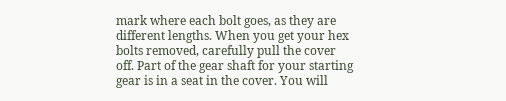mark where each bolt goes, as they are different lengths. When you get your hex bolts removed, carefully pull the cover off. Part of the gear shaft for your starting gear is in a seat in the cover. You will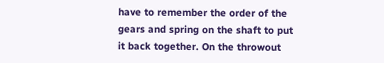have to remember the order of the gears and spring on the shaft to put it back together. On the throwout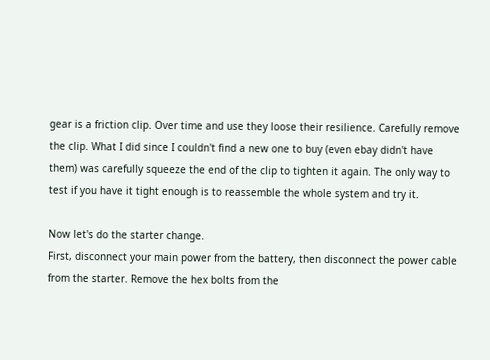gear is a friction clip. Over time and use they loose their resilience. Carefully remove the clip. What I did since I couldn't find a new one to buy (even ebay didn't have them) was carefully squeeze the end of the clip to tighten it again. The only way to test if you have it tight enough is to reassemble the whole system and try it.

Now let's do the starter change.
First, disconnect your main power from the battery, then disconnect the power cable from the starter. Remove the hex bolts from the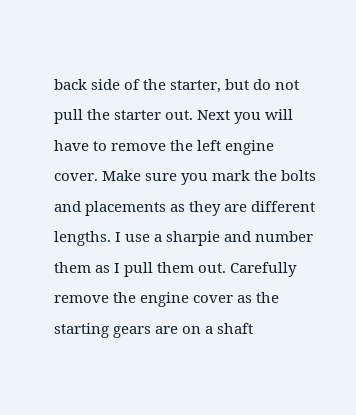back side of the starter, but do not pull the starter out. Next you will have to remove the left engine cover. Make sure you mark the bolts and placements as they are different lengths. I use a sharpie and number them as I pull them out. Carefully remove the engine cover as the starting gears are on a shaft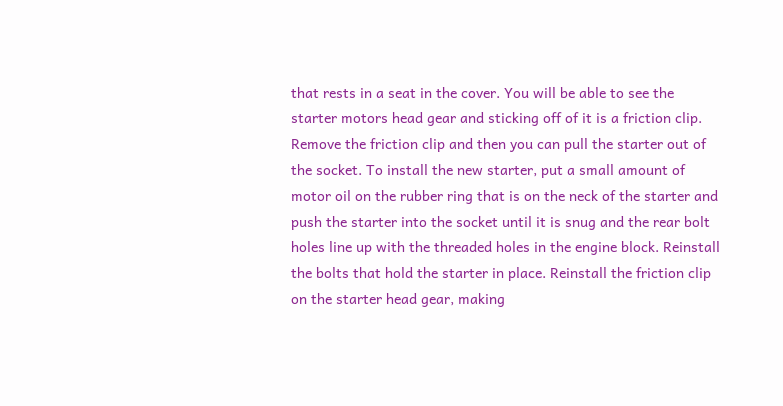that rests in a seat in the cover. You will be able to see the starter motors head gear and sticking off of it is a friction clip. Remove the friction clip and then you can pull the starter out of the socket. To install the new starter, put a small amount of motor oil on the rubber ring that is on the neck of the starter and push the starter into the socket until it is snug and the rear bolt holes line up with the threaded holes in the engine block. Reinstall the bolts that hold the starter in place. Reinstall the friction clip on the starter head gear, making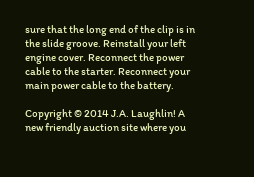sure that the long end of the clip is in the slide groove. Reinstall your left engine cover. Reconnect the power cable to the starter. Reconnect your main power cable to the battery.

Copyright © 2014 J.A. Laughlin! A new friendly auction site where you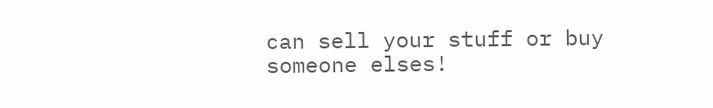can sell your stuff or buy someone elses!